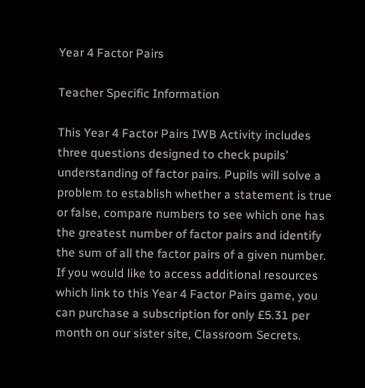Year 4 Factor Pairs

Teacher Specific Information

This Year 4 Factor Pairs IWB Activity includes three questions designed to check pupils’ understanding of factor pairs. Pupils will solve a problem to establish whether a statement is true or false, compare numbers to see which one has the greatest number of factor pairs and identify the sum of all the factor pairs of a given number.
If you would like to access additional resources which link to this Year 4 Factor Pairs game, you can purchase a subscription for only £5.31 per month on our sister site, Classroom Secrets.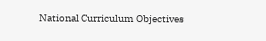National Curriculum Objectives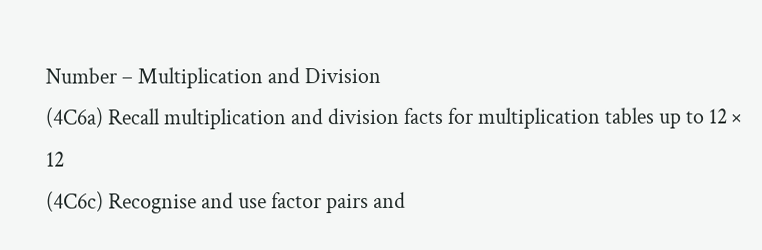Number – Multiplication and Division
(4C6a) Recall multiplication and division facts for multiplication tables up to 12 × 12
(4C6c) Recognise and use factor pairs and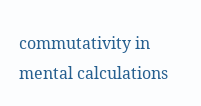commutativity in mental calculations